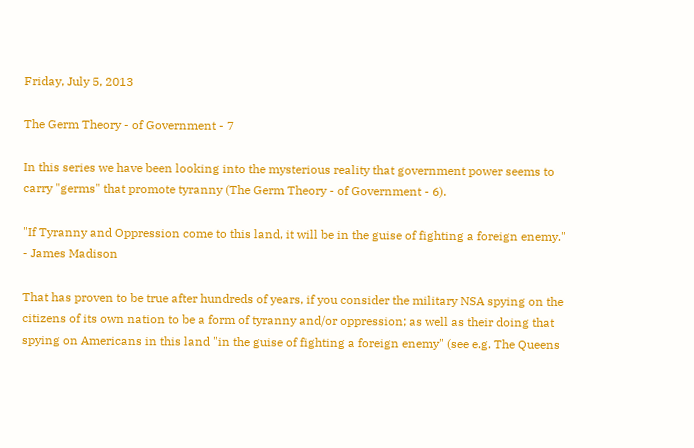Friday, July 5, 2013

The Germ Theory - of Government - 7

In this series we have been looking into the mysterious reality that government power seems to carry "germs" that promote tyranny (The Germ Theory - of Government - 6).

"If Tyranny and Oppression come to this land, it will be in the guise of fighting a foreign enemy." - James Madison

That has proven to be true after hundreds of years, if you consider the military NSA spying on the citizens of its own nation to be a form of tyranny and/or oppression; as well as their doing that spying on Americans in this land "in the guise of fighting a foreign enemy" (see e.g. The Queens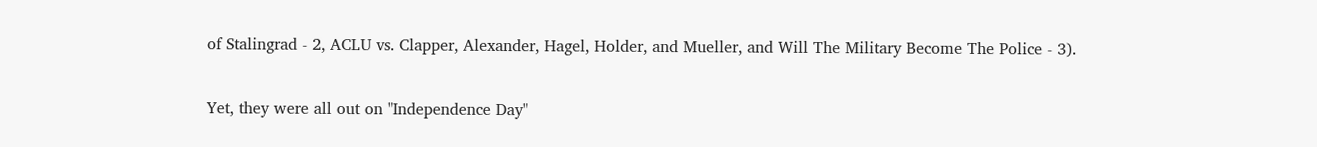of Stalingrad - 2, ACLU vs. Clapper, Alexander, Hagel, Holder, and Mueller, and Will The Military Become The Police - 3).

Yet, they were all out on "Independence Day"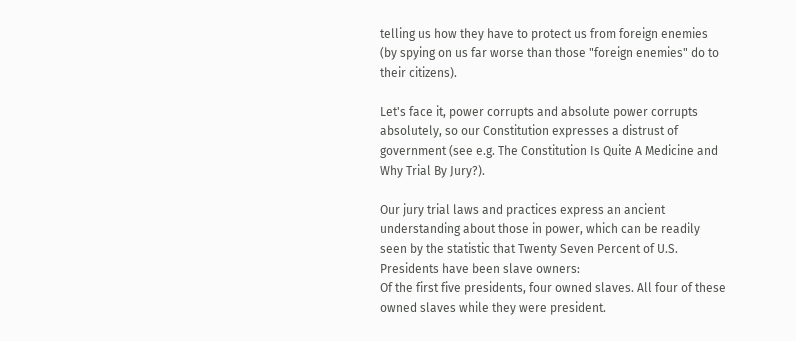telling us how they have to protect us from foreign enemies (by spying on us far worse than those "foreign enemies" do to their citizens).

Let's face it, power corrupts and absolute power corrupts absolutely, so our Constitution expresses a distrust of government (see e.g. The Constitution Is Quite A Medicine and Why Trial By Jury?).

Our jury trial laws and practices express an ancient understanding about those in power, which can be readily seen by the statistic that Twenty Seven Percent of U.S. Presidents have been slave owners:
Of the first five presidents, four owned slaves. All four of these owned slaves while they were president.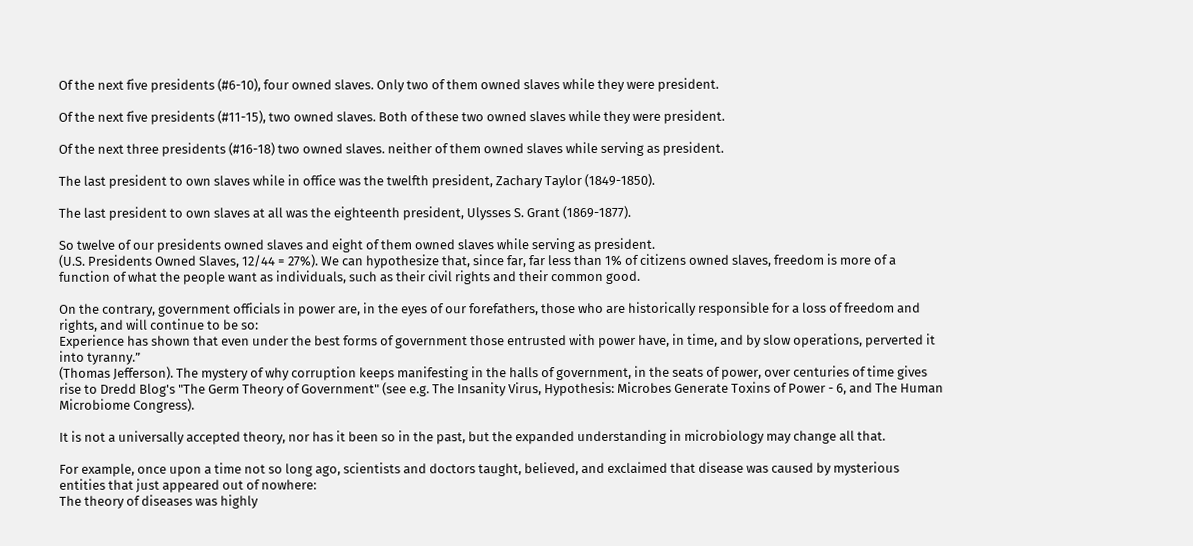Of the next five presidents (#6-10), four owned slaves. Only two of them owned slaves while they were president.

Of the next five presidents (#11-15), two owned slaves. Both of these two owned slaves while they were president.

Of the next three presidents (#16-18) two owned slaves. neither of them owned slaves while serving as president.

The last president to own slaves while in office was the twelfth president, Zachary Taylor (1849-1850).

The last president to own slaves at all was the eighteenth president, Ulysses S. Grant (1869-1877).

So twelve of our presidents owned slaves and eight of them owned slaves while serving as president.
(U.S. Presidents Owned Slaves, 12/44 = 27%). We can hypothesize that, since far, far less than 1% of citizens owned slaves, freedom is more of a function of what the people want as individuals, such as their civil rights and their common good.

On the contrary, government officials in power are, in the eyes of our forefathers, those who are historically responsible for a loss of freedom and rights, and will continue to be so:
Experience has shown that even under the best forms of government those entrusted with power have, in time, and by slow operations, perverted it into tyranny.”
(Thomas Jefferson). The mystery of why corruption keeps manifesting in the halls of government, in the seats of power, over centuries of time gives rise to Dredd Blog's "The Germ Theory of Government" (see e.g. The Insanity Virus, Hypothesis: Microbes Generate Toxins of Power - 6, and The Human Microbiome Congress).

It is not a universally accepted theory, nor has it been so in the past, but the expanded understanding in microbiology may change all that.

For example, once upon a time not so long ago, scientists and doctors taught, believed, and exclaimed that disease was caused by mysterious entities that just appeared out of nowhere:
The theory of diseases was highly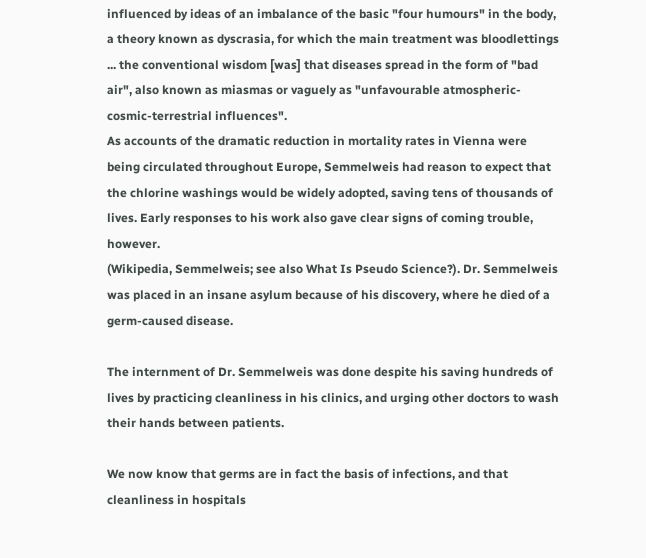influenced by ideas of an imbalance of the basic "four humours" in the body, a theory known as dyscrasia, for which the main treatment was bloodlettings ... the conventional wisdom [was] that diseases spread in the form of "bad air", also known as miasmas or vaguely as "unfavourable atmospheric-cosmic-terrestrial influences".
As accounts of the dramatic reduction in mortality rates in Vienna were being circulated throughout Europe, Semmelweis had reason to expect that the chlorine washings would be widely adopted, saving tens of thousands of lives. Early responses to his work also gave clear signs of coming trouble, however.
(Wikipedia, Semmelweis; see also What Is Pseudo Science?). Dr. Semmelweis was placed in an insane asylum because of his discovery, where he died of a germ-caused disease.

The internment of Dr. Semmelweis was done despite his saving hundreds of lives by practicing cleanliness in his clinics, and urging other doctors to wash their hands between patients.

We now know that germs are in fact the basis of infections, and that cleanliness in hospitals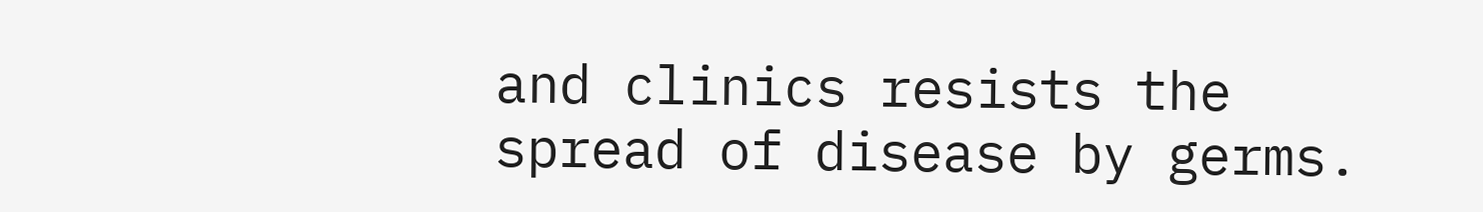and clinics resists the spread of disease by germs.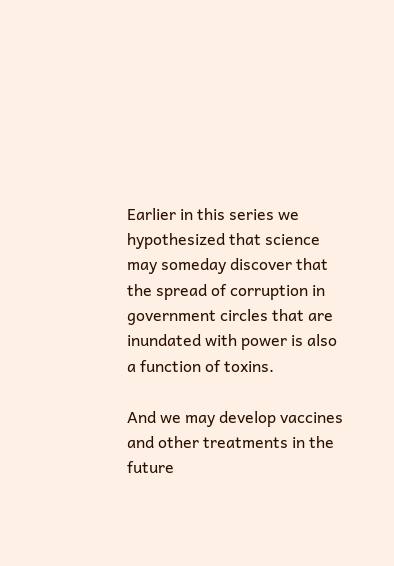Earlier in this series we hypothesized that science may someday discover that the spread of corruption in government circles that are inundated with power is also a function of toxins.

And we may develop vaccines and other treatments in the future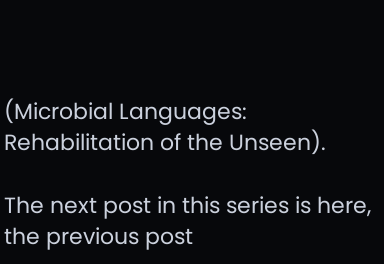(Microbial Languages: Rehabilitation of the Unseen).

The next post in this series is here, the previous post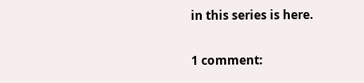in this series is here.

1 comment: